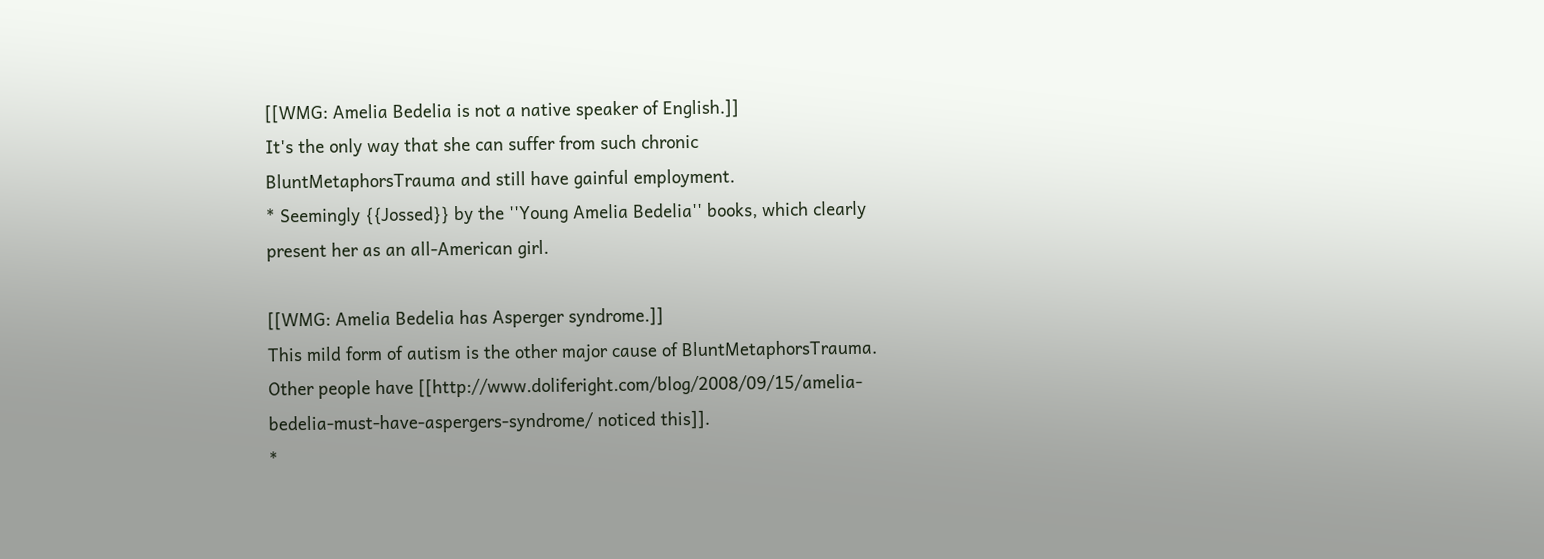[[WMG: Amelia Bedelia is not a native speaker of English.]]
It's the only way that she can suffer from such chronic BluntMetaphorsTrauma and still have gainful employment.
* Seemingly {{Jossed}} by the ''Young Amelia Bedelia'' books, which clearly present her as an all-American girl.

[[WMG: Amelia Bedelia has Asperger syndrome.]]
This mild form of autism is the other major cause of BluntMetaphorsTrauma. Other people have [[http://www.doliferight.com/blog/2008/09/15/amelia-bedelia-must-have-aspergers-syndrome/ noticed this]].
*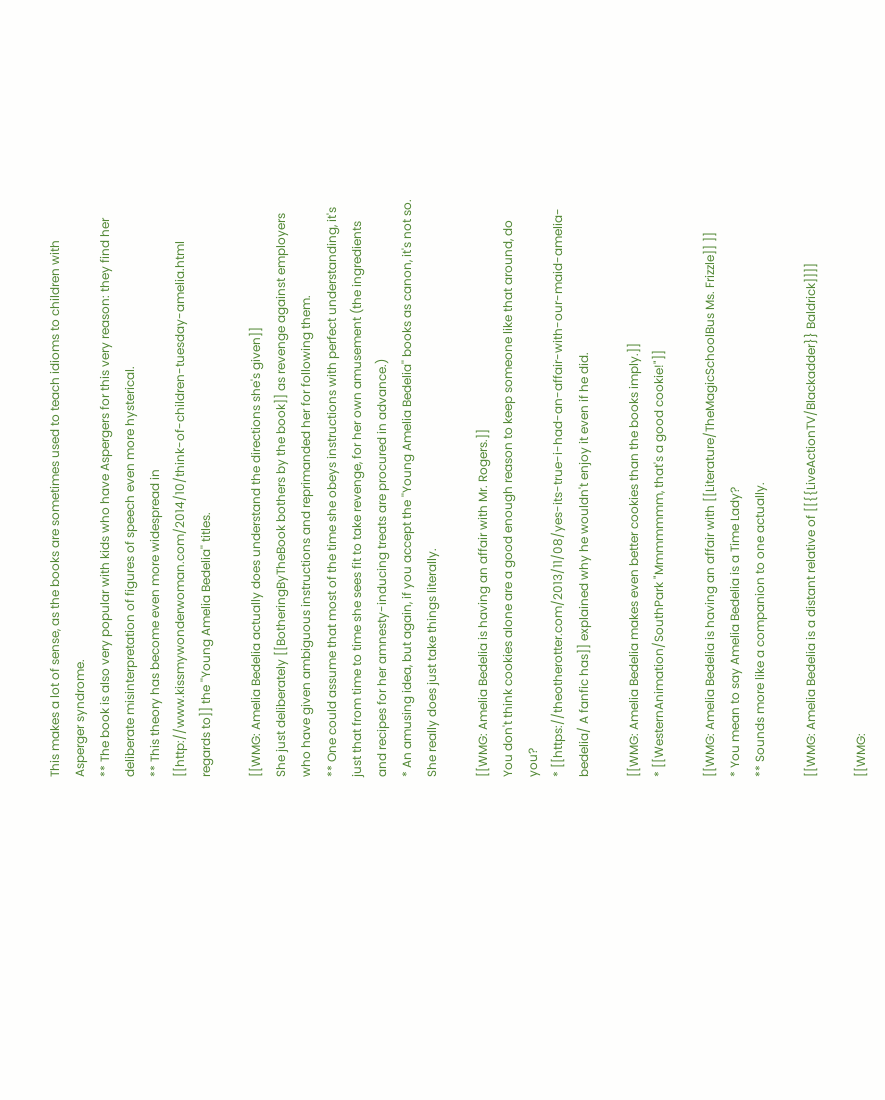This makes a lot of sense, as the books are sometimes used to teach idioms to children with Asperger syndrome.
** The book is also very popular with kids who have Aspergers for this very reason: they find her deliberate misinterpretation of figures of speech even more hysterical.
** This theory has become even more widespread in [[http://www.kissmywonderwoman.com/2014/10/think-of-children-tuesday-amelia.html regards to]] the ''Young Amelia Bedelia'' titles.

[[WMG: Amelia Bedelia actually does understand the directions she's given]]
She just deliberately [[BotheringByTheBook bothers by the book]] as revenge against employers who have given ambiguous instructions and reprimanded her for following them.
** One could assume that most of the time she obeys instructions with perfect understanding, it's just that from time to time she sees fit to take revenge, for her own amusement (the ingredients and recipes for her amnesty-inducing treats are procured in advance.)
* An amusing idea, but again, if you accept the ''Young Amelia Bedelia'' books as canon, it's not so. She really does just take things literally.

[[WMG: Amelia Bedelia is having an affair with Mr. Rogers.]]
You don't think cookies alone are a good enough reason to keep someone like that around, do you?
* [[https://theotherotter.com/2013/11/08/yes-its-true-i-had-an-affair-with-our-maid-amelia-bedelia/ A fanfic has]] explained why he wouldn't enjoy it even if he did.

[[WMG: Amelia Bedelia makes even better cookies than the books imply.]]
* [[WesternAnimation/SouthPark "Mmmmmmm, that's a good cookie!"]]

[[WMG: Amelia Bedelia is having an affair with [[Literature/TheMagicSchoolBus Ms. Frizzle]] ]]
* You mean to say Amelia Bedelia is a Time Lady?
** Sounds more like a companion to one actually.

[[WMG: Amelia Bedelia is a distant relative of [[{{LiveActionTV/Blackadder}} Baldrick]]]]

[[WMG: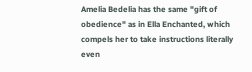Amelia Bedelia has the same "gift of obedience" as in Ella Enchanted, which compels her to take instructions literally even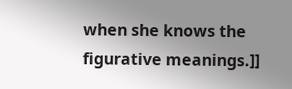when she knows the figurative meanings.]]